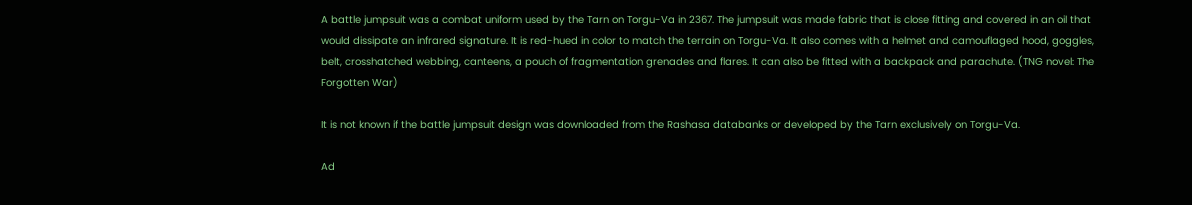A battle jumpsuit was a combat uniform used by the Tarn on Torgu-Va in 2367. The jumpsuit was made fabric that is close fitting and covered in an oil that would dissipate an infrared signature. It is red-hued in color to match the terrain on Torgu-Va. It also comes with a helmet and camouflaged hood, goggles, belt, crosshatched webbing, canteens, a pouch of fragmentation grenades and flares. It can also be fitted with a backpack and parachute. (TNG novel: The Forgotten War)

It is not known if the battle jumpsuit design was downloaded from the Rashasa databanks or developed by the Tarn exclusively on Torgu-Va.

Ad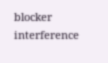blocker interference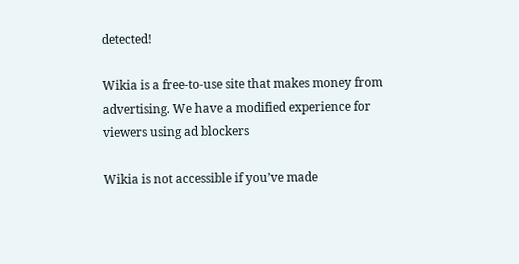detected!

Wikia is a free-to-use site that makes money from advertising. We have a modified experience for viewers using ad blockers

Wikia is not accessible if you’ve made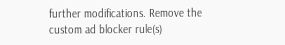further modifications. Remove the custom ad blocker rule(s)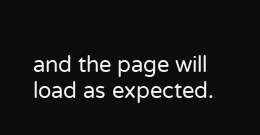and the page will load as expected.